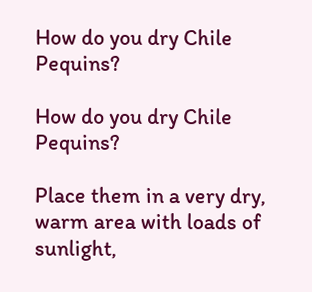How do you dry Chile Pequins?

How do you dry Chile Pequins?

Place them in a very dry, warm area with loads of sunlight,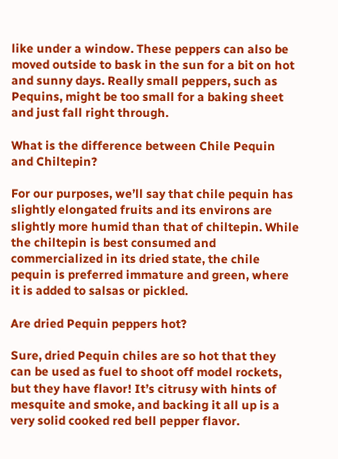like under a window. These peppers can also be moved outside to bask in the sun for a bit on hot and sunny days. Really small peppers, such as Pequins, might be too small for a baking sheet and just fall right through.

What is the difference between Chile Pequin and Chiltepin?

For our purposes, we’ll say that chile pequin has slightly elongated fruits and its environs are slightly more humid than that of chiltepin. While the chiltepin is best consumed and commercialized in its dried state, the chile pequin is preferred immature and green, where it is added to salsas or pickled.

Are dried Pequin peppers hot?

Sure, dried Pequin chiles are so hot that they can be used as fuel to shoot off model rockets, but they have flavor! It’s citrusy with hints of mesquite and smoke, and backing it all up is a very solid cooked red bell pepper flavor.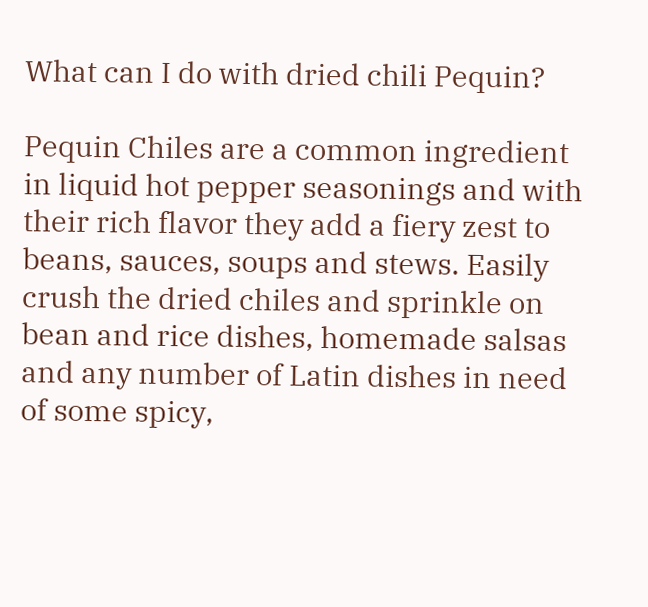What can I do with dried chili Pequin?

Pequin Chiles are a common ingredient in liquid hot pepper seasonings and with their rich flavor they add a fiery zest to beans, sauces, soups and stews. Easily crush the dried chiles and sprinkle on bean and rice dishes, homemade salsas and any number of Latin dishes in need of some spicy,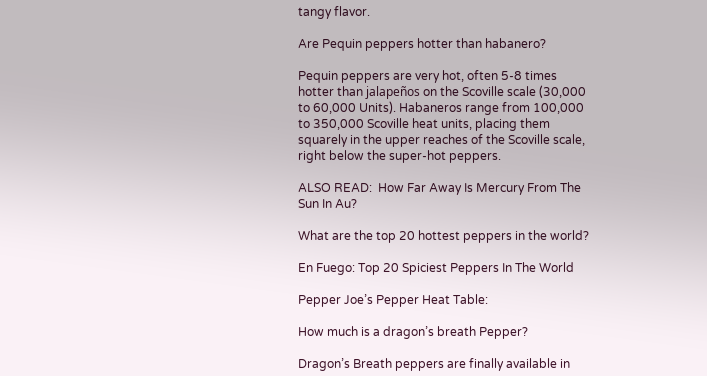tangy flavor.

Are Pequin peppers hotter than habanero?

Pequin peppers are very hot, often 5-8 times hotter than jalapeños on the Scoville scale (30,000 to 60,000 Units). Habaneros range from 100,000 to 350,000 Scoville heat units, placing them squarely in the upper reaches of the Scoville scale, right below the super-hot peppers.

ALSO READ:  How Far Away Is Mercury From The Sun In Au?

What are the top 20 hottest peppers in the world?

En Fuego: Top 20 Spiciest Peppers In The World

Pepper Joe’s Pepper Heat Table:

How much is a dragon’s breath Pepper?

Dragon’s Breath peppers are finally available in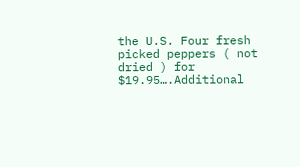the U.S. Four fresh picked peppers ( not dried ) for $19.95….Additional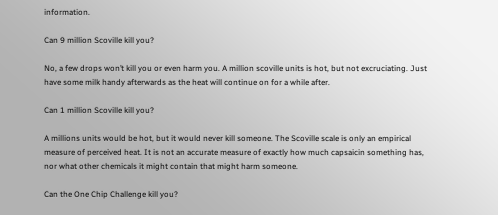information.

Can 9 million Scoville kill you?

No, a few drops won’t kill you or even harm you. A million scoville units is hot, but not excruciating. Just have some milk handy afterwards as the heat will continue on for a while after.

Can 1 million Scoville kill you?

A millions units would be hot, but it would never kill someone. The Scoville scale is only an empirical measure of perceived heat. It is not an accurate measure of exactly how much capsaicin something has, nor what other chemicals it might contain that might harm someone.

Can the One Chip Challenge kill you?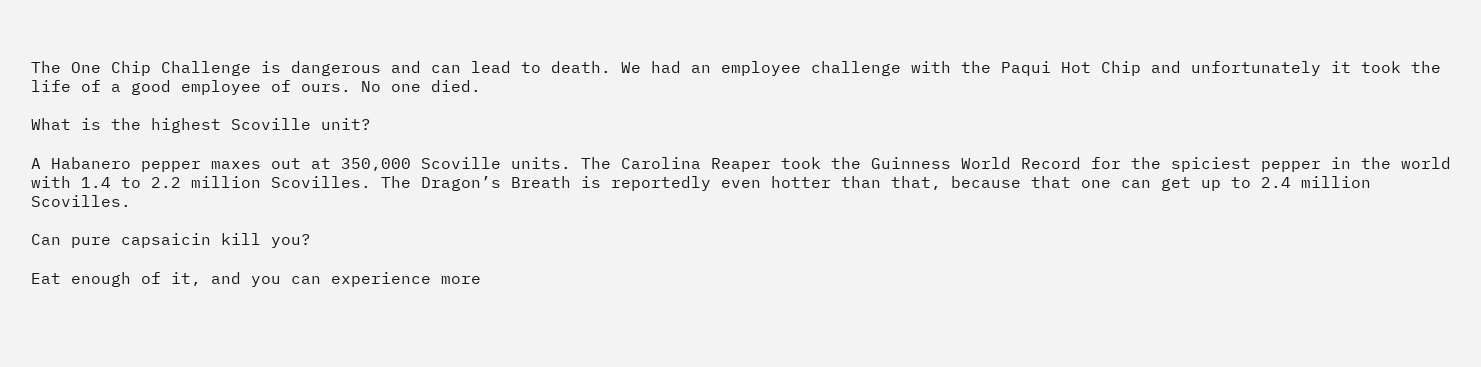The One Chip Challenge is dangerous and can lead to death. We had an employee challenge with the Paqui Hot Chip and unfortunately it took the life of a good employee of ours. No one died.

What is the highest Scoville unit?

A Habanero pepper maxes out at 350,000 Scoville units. The Carolina Reaper took the Guinness World Record for the spiciest pepper in the world with 1.4 to 2.2 million Scovilles. The Dragon’s Breath is reportedly even hotter than that, because that one can get up to 2.4 million Scovilles.

Can pure capsaicin kill you?

Eat enough of it, and you can experience more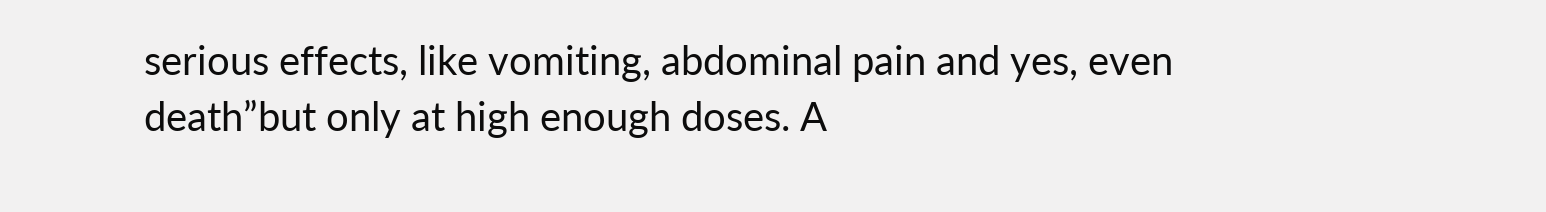serious effects, like vomiting, abdominal pain and yes, even death”but only at high enough doses. A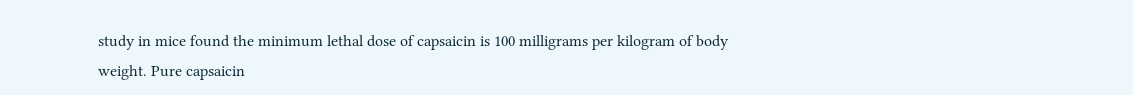study in mice found the minimum lethal dose of capsaicin is 100 milligrams per kilogram of body weight. Pure capsaicin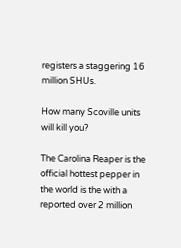registers a staggering 16 million SHUs.

How many Scoville units will kill you?

The Carolina Reaper is the official hottest pepper in the world is the with a reported over 2 million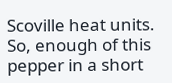Scoville heat units. So, enough of this pepper in a short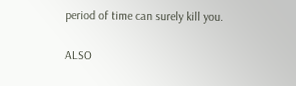period of time can surely kill you.

ALSO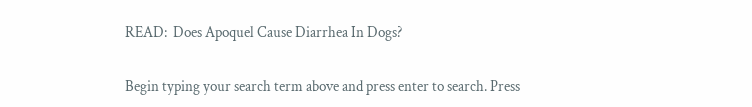READ:  Does Apoquel Cause Diarrhea In Dogs?

Begin typing your search term above and press enter to search. Press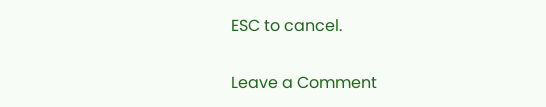ESC to cancel.

Leave a Comment